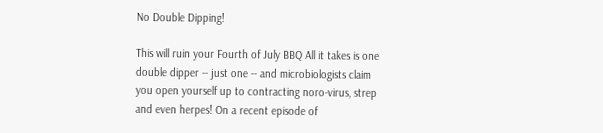No Double Dipping!

This will ruin your Fourth of July BBQ All it takes is one double dipper -- just one -- and microbiologists claim you open yourself up to contracting noro-virus, strep and even herpes! On a recent episode of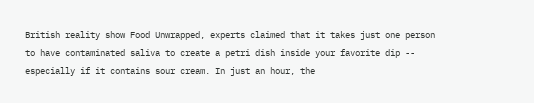British reality show Food Unwrapped, experts claimed that it takes just one person to have contaminated saliva to create a petri dish inside your favorite dip -- especially if it contains sour cream. In just an hour, the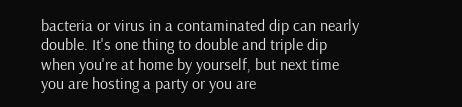bacteria or virus in a contaminated dip can nearly double. It's one thing to double and triple dip when you're at home by yourself, but next time you are hosting a party or you are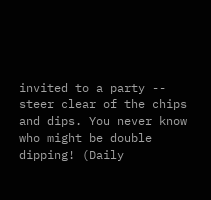invited to a party -- steer clear of the chips and dips. You never know who might be double dipping! (Daily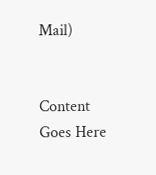Mail)


Content Goes Here